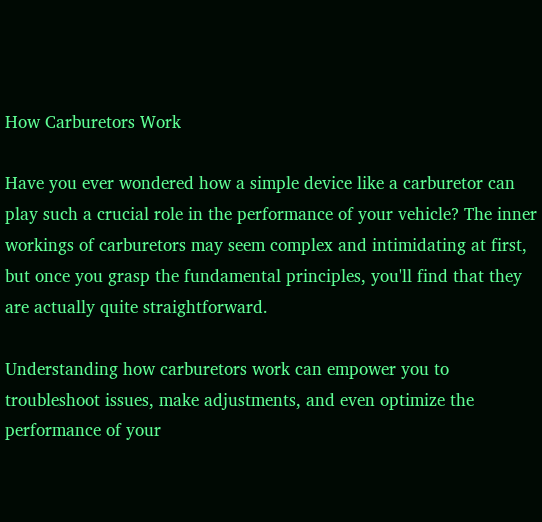How Carburetors Work

Have you ever wondered how a simple device like a carburetor can play such a crucial role in the performance of your vehicle? The inner workings of carburetors may seem complex and intimidating at first, but once you grasp the fundamental principles, you'll find that they are actually quite straightforward.

Understanding how carburetors work can empower you to troubleshoot issues, make adjustments, and even optimize the performance of your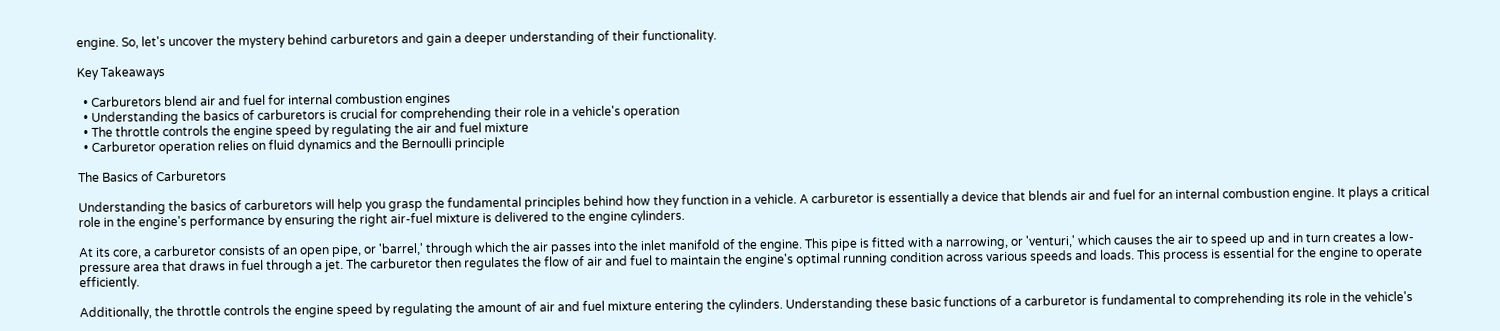engine. So, let's uncover the mystery behind carburetors and gain a deeper understanding of their functionality.

Key Takeaways

  • Carburetors blend air and fuel for internal combustion engines
  • Understanding the basics of carburetors is crucial for comprehending their role in a vehicle's operation
  • The throttle controls the engine speed by regulating the air and fuel mixture
  • Carburetor operation relies on fluid dynamics and the Bernoulli principle

The Basics of Carburetors

Understanding the basics of carburetors will help you grasp the fundamental principles behind how they function in a vehicle. A carburetor is essentially a device that blends air and fuel for an internal combustion engine. It plays a critical role in the engine's performance by ensuring the right air-fuel mixture is delivered to the engine cylinders.

At its core, a carburetor consists of an open pipe, or 'barrel,' through which the air passes into the inlet manifold of the engine. This pipe is fitted with a narrowing, or 'venturi,' which causes the air to speed up and in turn creates a low-pressure area that draws in fuel through a jet. The carburetor then regulates the flow of air and fuel to maintain the engine's optimal running condition across various speeds and loads. This process is essential for the engine to operate efficiently.

Additionally, the throttle controls the engine speed by regulating the amount of air and fuel mixture entering the cylinders. Understanding these basic functions of a carburetor is fundamental to comprehending its role in the vehicle's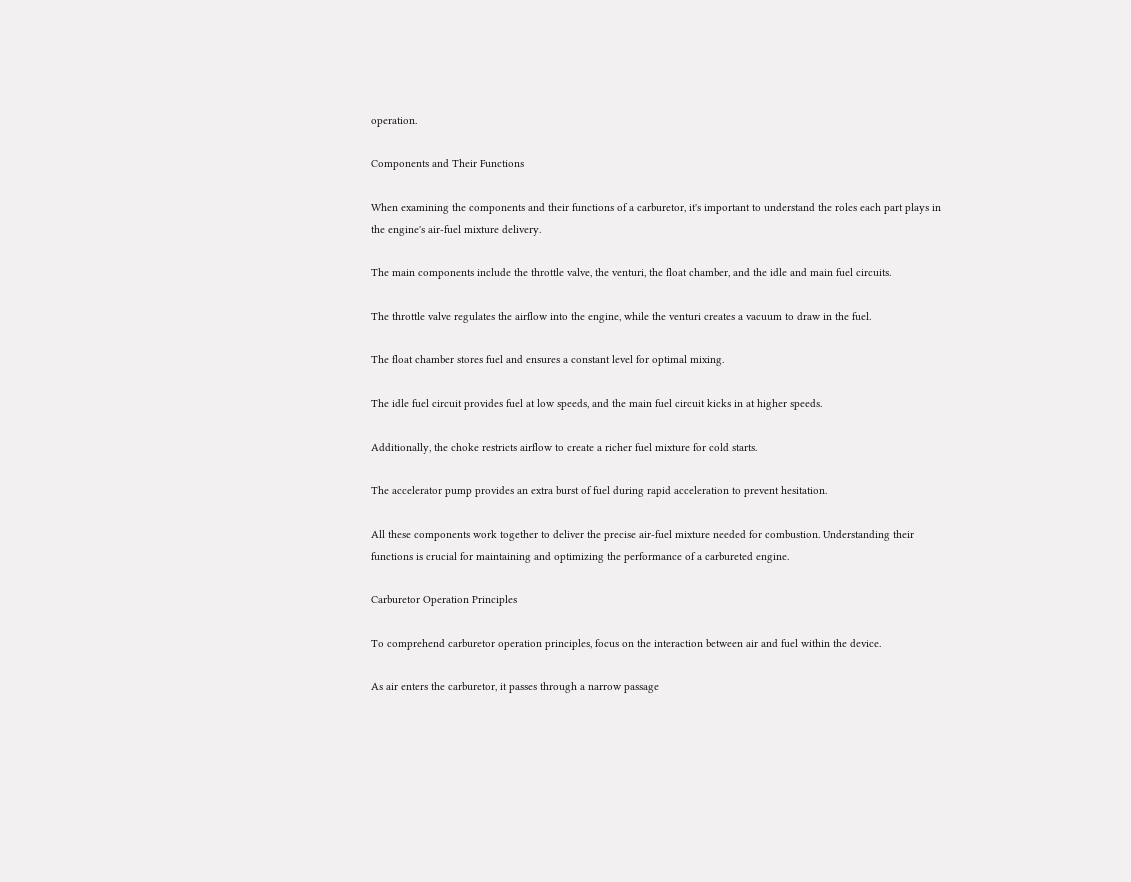operation.

Components and Their Functions

When examining the components and their functions of a carburetor, it's important to understand the roles each part plays in the engine's air-fuel mixture delivery.

The main components include the throttle valve, the venturi, the float chamber, and the idle and main fuel circuits.

The throttle valve regulates the airflow into the engine, while the venturi creates a vacuum to draw in the fuel.

The float chamber stores fuel and ensures a constant level for optimal mixing.

The idle fuel circuit provides fuel at low speeds, and the main fuel circuit kicks in at higher speeds.

Additionally, the choke restricts airflow to create a richer fuel mixture for cold starts.

The accelerator pump provides an extra burst of fuel during rapid acceleration to prevent hesitation.

All these components work together to deliver the precise air-fuel mixture needed for combustion. Understanding their functions is crucial for maintaining and optimizing the performance of a carbureted engine.

Carburetor Operation Principles

To comprehend carburetor operation principles, focus on the interaction between air and fuel within the device.

As air enters the carburetor, it passes through a narrow passage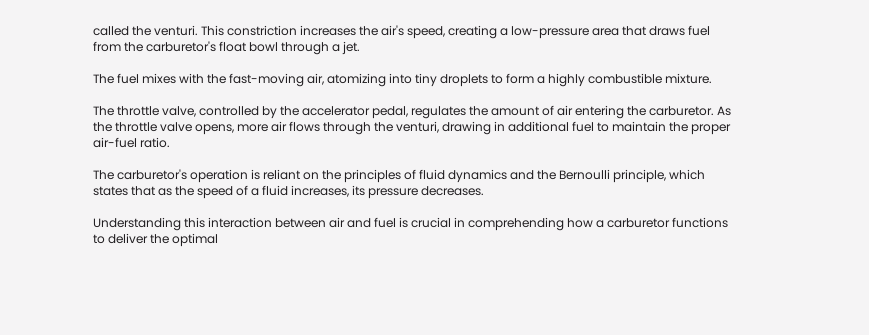called the venturi. This constriction increases the air's speed, creating a low-pressure area that draws fuel from the carburetor's float bowl through a jet.

The fuel mixes with the fast-moving air, atomizing into tiny droplets to form a highly combustible mixture.

The throttle valve, controlled by the accelerator pedal, regulates the amount of air entering the carburetor. As the throttle valve opens, more air flows through the venturi, drawing in additional fuel to maintain the proper air-fuel ratio.

The carburetor's operation is reliant on the principles of fluid dynamics and the Bernoulli principle, which states that as the speed of a fluid increases, its pressure decreases.

Understanding this interaction between air and fuel is crucial in comprehending how a carburetor functions to deliver the optimal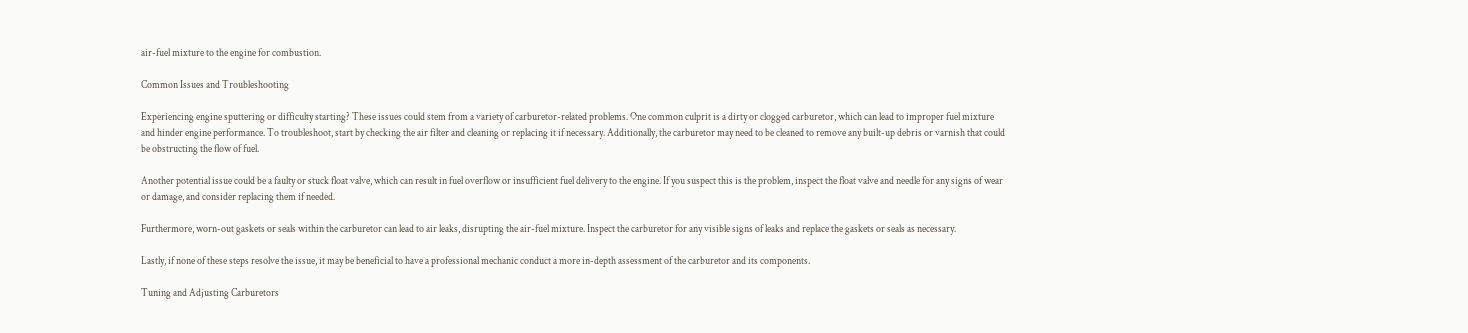air-fuel mixture to the engine for combustion.

Common Issues and Troubleshooting

Experiencing engine sputtering or difficulty starting? These issues could stem from a variety of carburetor-related problems. One common culprit is a dirty or clogged carburetor, which can lead to improper fuel mixture and hinder engine performance. To troubleshoot, start by checking the air filter and cleaning or replacing it if necessary. Additionally, the carburetor may need to be cleaned to remove any built-up debris or varnish that could be obstructing the flow of fuel.

Another potential issue could be a faulty or stuck float valve, which can result in fuel overflow or insufficient fuel delivery to the engine. If you suspect this is the problem, inspect the float valve and needle for any signs of wear or damage, and consider replacing them if needed.

Furthermore, worn-out gaskets or seals within the carburetor can lead to air leaks, disrupting the air-fuel mixture. Inspect the carburetor for any visible signs of leaks and replace the gaskets or seals as necessary.

Lastly, if none of these steps resolve the issue, it may be beneficial to have a professional mechanic conduct a more in-depth assessment of the carburetor and its components.

Tuning and Adjusting Carburetors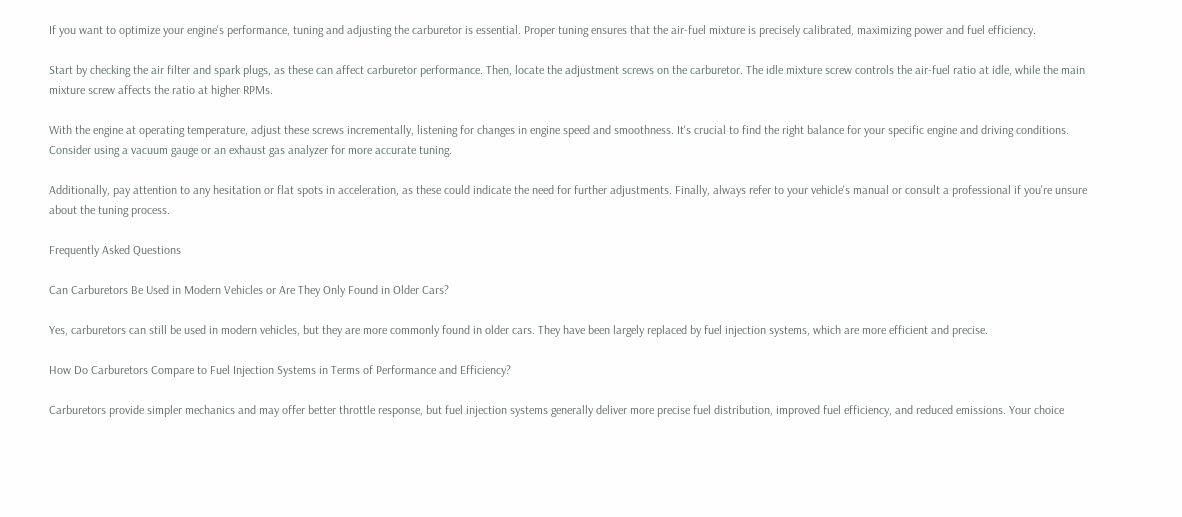If you want to optimize your engine's performance, tuning and adjusting the carburetor is essential. Proper tuning ensures that the air-fuel mixture is precisely calibrated, maximizing power and fuel efficiency.

Start by checking the air filter and spark plugs, as these can affect carburetor performance. Then, locate the adjustment screws on the carburetor. The idle mixture screw controls the air-fuel ratio at idle, while the main mixture screw affects the ratio at higher RPMs.

With the engine at operating temperature, adjust these screws incrementally, listening for changes in engine speed and smoothness. It's crucial to find the right balance for your specific engine and driving conditions. Consider using a vacuum gauge or an exhaust gas analyzer for more accurate tuning.

Additionally, pay attention to any hesitation or flat spots in acceleration, as these could indicate the need for further adjustments. Finally, always refer to your vehicle's manual or consult a professional if you're unsure about the tuning process.

Frequently Asked Questions

Can Carburetors Be Used in Modern Vehicles or Are They Only Found in Older Cars?

Yes, carburetors can still be used in modern vehicles, but they are more commonly found in older cars. They have been largely replaced by fuel injection systems, which are more efficient and precise.

How Do Carburetors Compare to Fuel Injection Systems in Terms of Performance and Efficiency?

Carburetors provide simpler mechanics and may offer better throttle response, but fuel injection systems generally deliver more precise fuel distribution, improved fuel efficiency, and reduced emissions. Your choice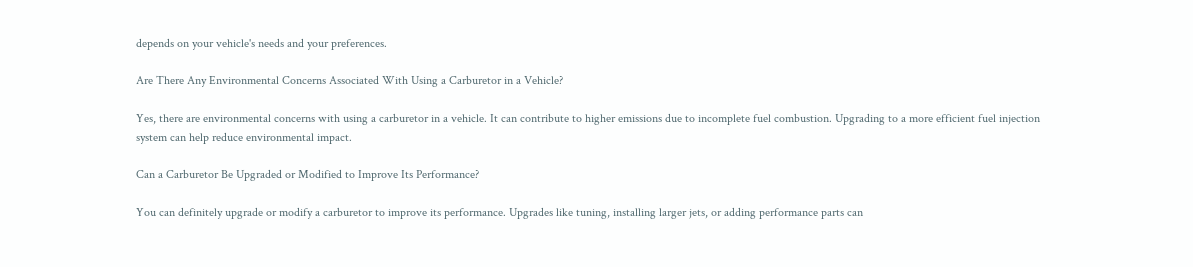depends on your vehicle's needs and your preferences.

Are There Any Environmental Concerns Associated With Using a Carburetor in a Vehicle?

Yes, there are environmental concerns with using a carburetor in a vehicle. It can contribute to higher emissions due to incomplete fuel combustion. Upgrading to a more efficient fuel injection system can help reduce environmental impact.

Can a Carburetor Be Upgraded or Modified to Improve Its Performance?

You can definitely upgrade or modify a carburetor to improve its performance. Upgrades like tuning, installing larger jets, or adding performance parts can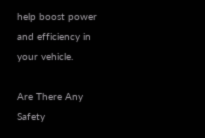help boost power and efficiency in your vehicle.

Are There Any Safety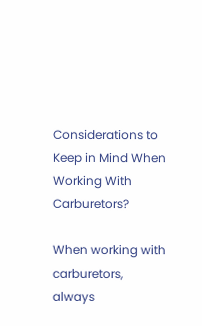Considerations to Keep in Mind When Working With Carburetors?

When working with carburetors, always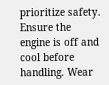prioritize safety. Ensure the engine is off and cool before handling. Wear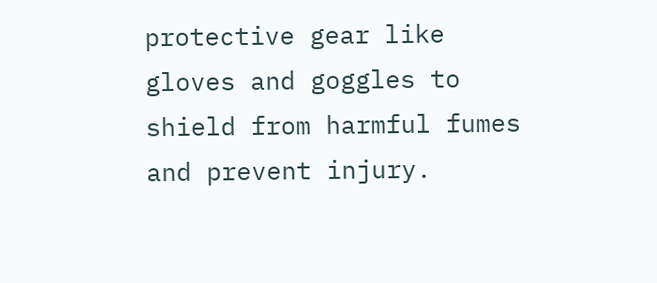protective gear like gloves and goggles to shield from harmful fumes and prevent injury.